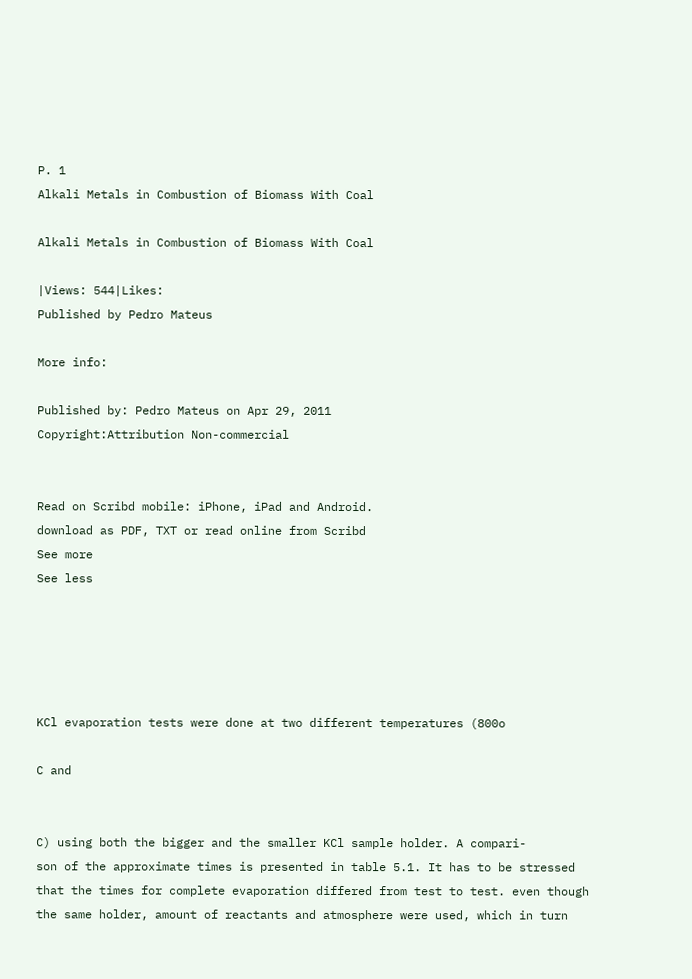P. 1
Alkali Metals in Combustion of Biomass With Coal

Alkali Metals in Combustion of Biomass With Coal

|Views: 544|Likes:
Published by Pedro Mateus

More info:

Published by: Pedro Mateus on Apr 29, 2011
Copyright:Attribution Non-commercial


Read on Scribd mobile: iPhone, iPad and Android.
download as PDF, TXT or read online from Scribd
See more
See less





KCl evaporation tests were done at two different temperatures (800o

C and


C) using both the bigger and the smaller KCl sample holder. A compari-
son of the approximate times is presented in table 5.1. It has to be stressed
that the times for complete evaporation differed from test to test. even though
the same holder, amount of reactants and atmosphere were used, which in turn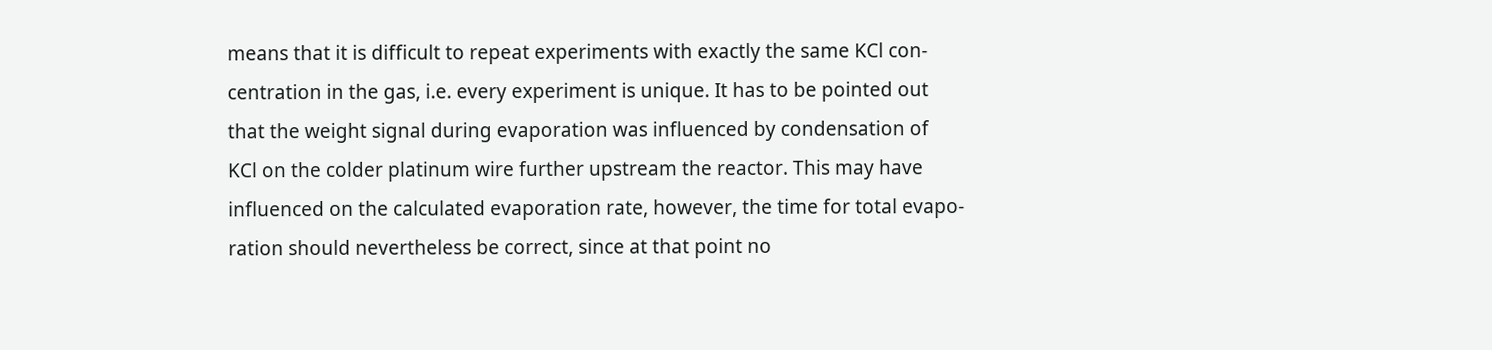means that it is difficult to repeat experiments with exactly the same KCl con-
centration in the gas, i.e. every experiment is unique. It has to be pointed out
that the weight signal during evaporation was influenced by condensation of
KCl on the colder platinum wire further upstream the reactor. This may have
influenced on the calculated evaporation rate, however, the time for total evapo-
ration should nevertheless be correct, since at that point no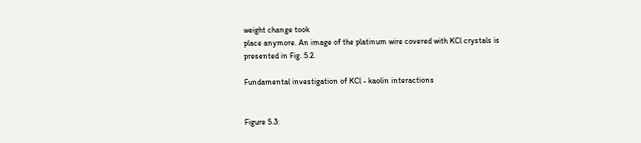weight change took
place anymore. An image of the platinum wire covered with KCl crystals is
presented in Fig. 5.2.

Fundamental investigation of KCl - kaolin interactions


Figure 5.3: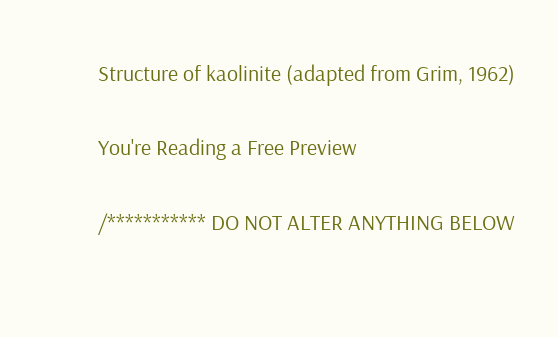Structure of kaolinite (adapted from Grim, 1962)

You're Reading a Free Preview

/*********** DO NOT ALTER ANYTHING BELOW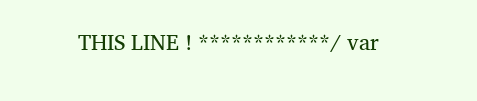THIS LINE ! ************/ var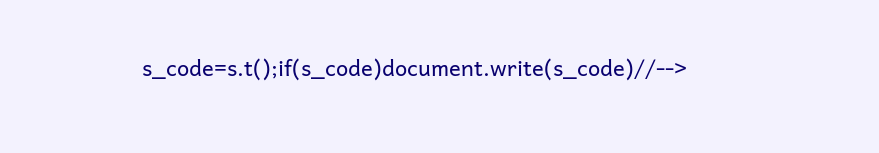s_code=s.t();if(s_code)document.write(s_code)//-->